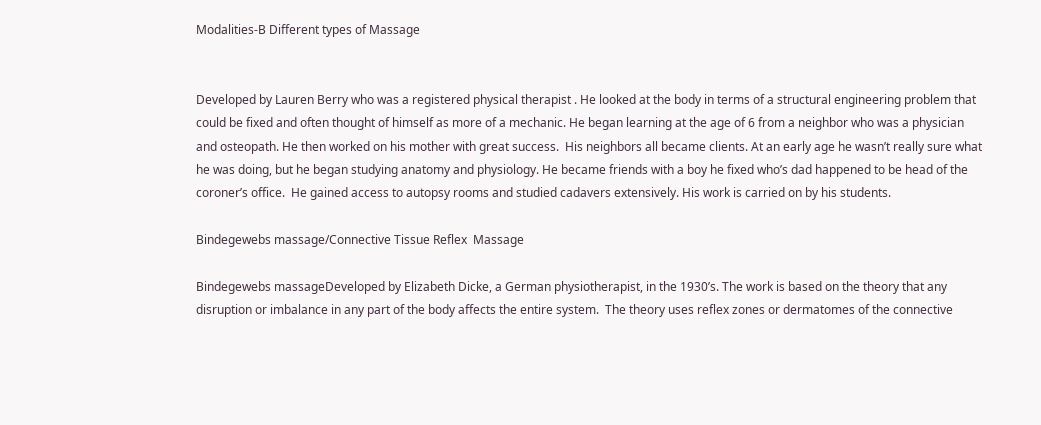Modalities-B Different types of Massage


Developed by Lauren Berry who was a registered physical therapist . He looked at the body in terms of a structural engineering problem that could be fixed and often thought of himself as more of a mechanic. He began learning at the age of 6 from a neighbor who was a physician and osteopath. He then worked on his mother with great success.  His neighbors all became clients. At an early age he wasn’t really sure what he was doing, but he began studying anatomy and physiology. He became friends with a boy he fixed who’s dad happened to be head of the coroner’s office.  He gained access to autopsy rooms and studied cadavers extensively. His work is carried on by his students.

Bindegewebs massage/Connective Tissue Reflex  Massage

Bindegewebs massageDeveloped by Elizabeth Dicke, a German physiotherapist, in the 1930’s. The work is based on the theory that any disruption or imbalance in any part of the body affects the entire system.  The theory uses reflex zones or dermatomes of the connective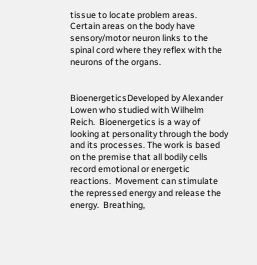tissue to locate problem areas. Certain areas on the body have sensory/motor neuron links to the spinal cord where they reflex with the neurons of the organs.


BioenergeticsDeveloped by Alexander Lowen who studied with Wilhelm Reich.  Bioenergetics is a way of looking at personality through the body and its processes. The work is based on the premise that all bodily cells record emotional or energetic reactions.  Movement can stimulate the repressed energy and release the energy.  Breathing,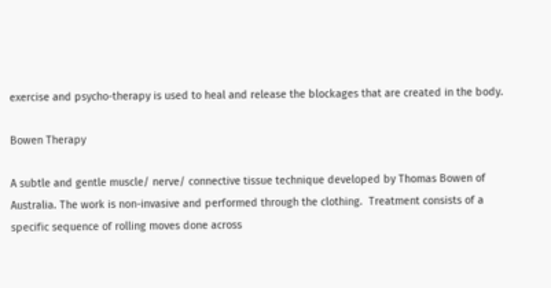exercise and psycho-therapy is used to heal and release the blockages that are created in the body.

Bowen Therapy

A subtle and gentle muscle/ nerve/ connective tissue technique developed by Thomas Bowen of Australia. The work is non-invasive and performed through the clothing.  Treatment consists of a specific sequence of rolling moves done across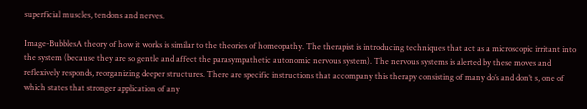superficial muscles, tendons and nerves.

Image-BubblesA theory of how it works is similar to the theories of homeopathy. The therapist is introducing techniques that act as a microscopic irritant into the system (because they are so gentle and affect the parasympathetic autonomic nervous system). The nervous systems is alerted by these moves and reflexively responds, reorganizing deeper structures. There are specific instructions that accompany this therapy consisting of many do’s and don’t s, one of which states that stronger application of any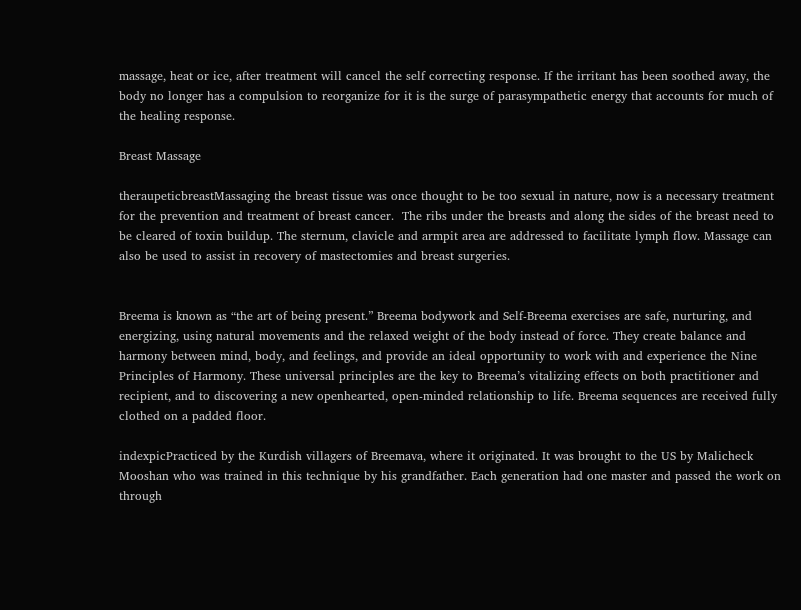massage, heat or ice, after treatment will cancel the self correcting response. If the irritant has been soothed away, the body no longer has a compulsion to reorganize for it is the surge of parasympathetic energy that accounts for much of the healing response.

Breast Massage

theraupeticbreastMassaging the breast tissue was once thought to be too sexual in nature, now is a necessary treatment for the prevention and treatment of breast cancer.  The ribs under the breasts and along the sides of the breast need to be cleared of toxin buildup. The sternum, clavicle and armpit area are addressed to facilitate lymph flow. Massage can also be used to assist in recovery of mastectomies and breast surgeries.


Breema is known as “the art of being present.” Breema bodywork and Self-Breema exercises are safe, nurturing, and energizing, using natural movements and the relaxed weight of the body instead of force. They create balance and harmony between mind, body, and feelings, and provide an ideal opportunity to work with and experience the Nine Principles of Harmony. These universal principles are the key to Breema’s vitalizing effects on both practitioner and recipient, and to discovering a new openhearted, open-minded relationship to life. Breema sequences are received fully clothed on a padded floor.

indexpicPracticed by the Kurdish villagers of Breemava, where it originated. It was brought to the US by Malicheck Mooshan who was trained in this technique by his grandfather. Each generation had one master and passed the work on through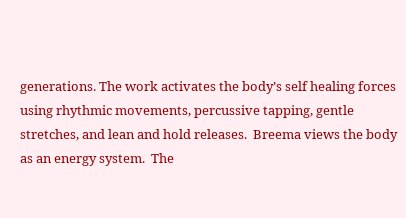generations. The work activates the body’s self healing forces using rhythmic movements, percussive tapping, gentle stretches, and lean and hold releases.  Breema views the body as an energy system.  The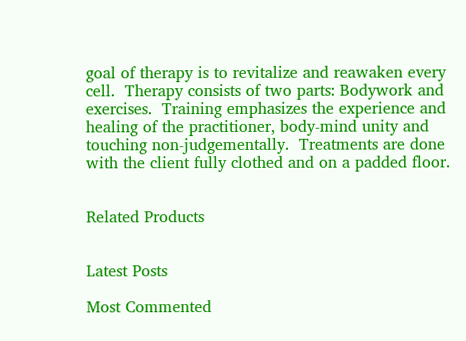goal of therapy is to revitalize and reawaken every cell.  Therapy consists of two parts: Bodywork and exercises.  Training emphasizes the experience and healing of the practitioner, body-mind unity and touching non-judgementally.  Treatments are done with the client fully clothed and on a padded floor.


Related Products


Latest Posts

Most Commented